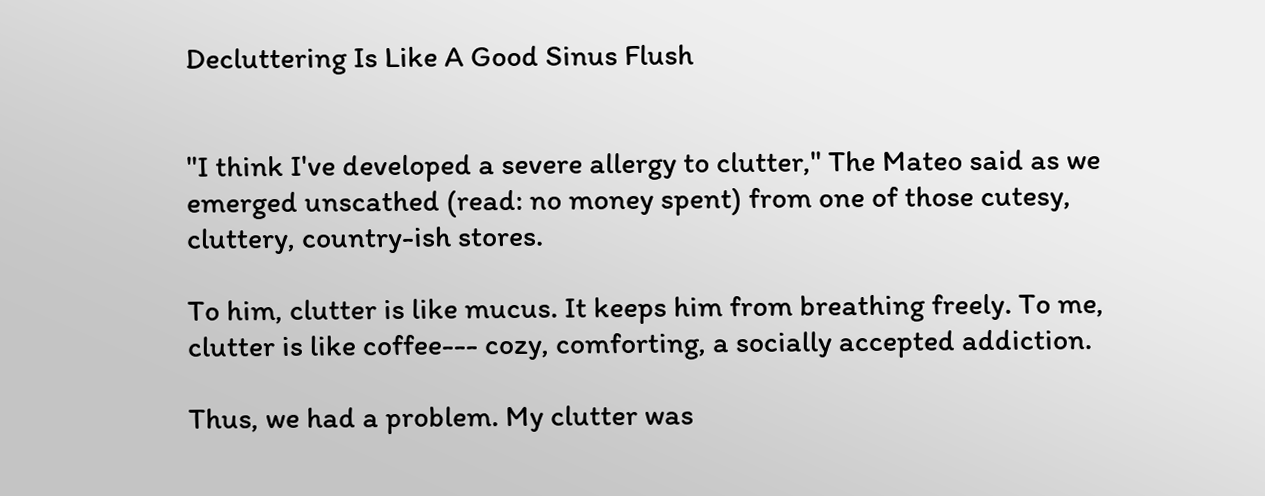Decluttering Is Like A Good Sinus Flush


"I think I've developed a severe allergy to clutter," The Mateo said as we emerged unscathed (read: no money spent) from one of those cutesy, cluttery, country-ish stores.

To him, clutter is like mucus. It keeps him from breathing freely. To me, clutter is like coffee--- cozy, comforting, a socially accepted addiction.

Thus, we had a problem. My clutter was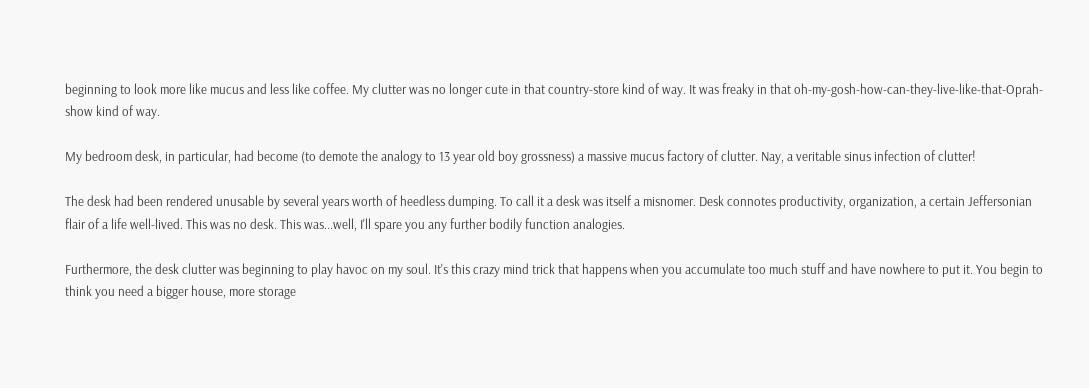beginning to look more like mucus and less like coffee. My clutter was no longer cute in that country-store kind of way. It was freaky in that oh-my-gosh-how-can-they-live-like-that-Oprah-show kind of way.

My bedroom desk, in particular, had become (to demote the analogy to 13 year old boy grossness) a massive mucus factory of clutter. Nay, a veritable sinus infection of clutter!

The desk had been rendered unusable by several years worth of heedless dumping. To call it a desk was itself a misnomer. Desk connotes productivity, organization, a certain Jeffersonian flair of a life well-lived. This was no desk. This was...well, I'll spare you any further bodily function analogies.

Furthermore, the desk clutter was beginning to play havoc on my soul. It's this crazy mind trick that happens when you accumulate too much stuff and have nowhere to put it. You begin to think you need a bigger house, more storage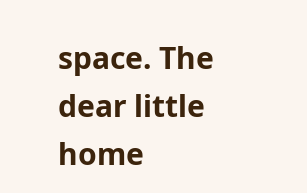space. The dear little home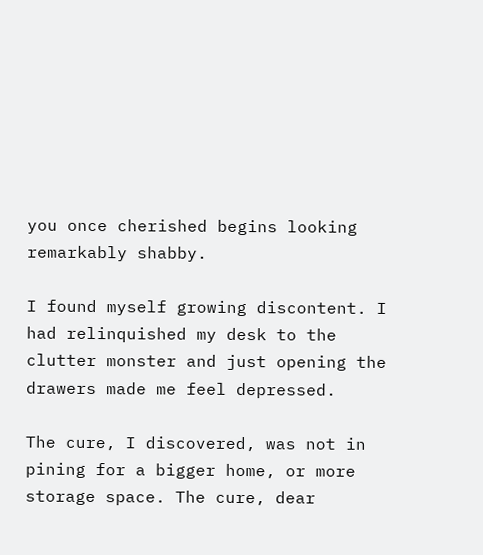you once cherished begins looking remarkably shabby.

I found myself growing discontent. I had relinquished my desk to the clutter monster and just opening the drawers made me feel depressed.

The cure, I discovered, was not in pining for a bigger home, or more storage space. The cure, dear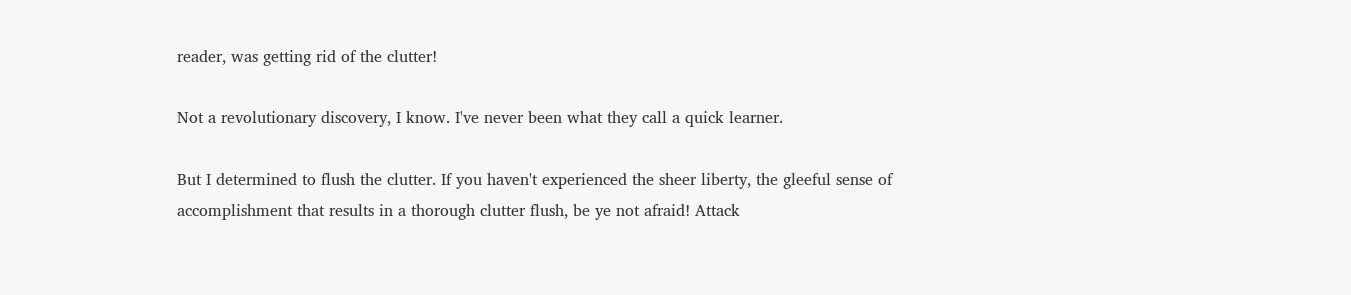reader, was getting rid of the clutter!

Not a revolutionary discovery, I know. I've never been what they call a quick learner.

But I determined to flush the clutter. If you haven't experienced the sheer liberty, the gleeful sense of accomplishment that results in a thorough clutter flush, be ye not afraid! Attack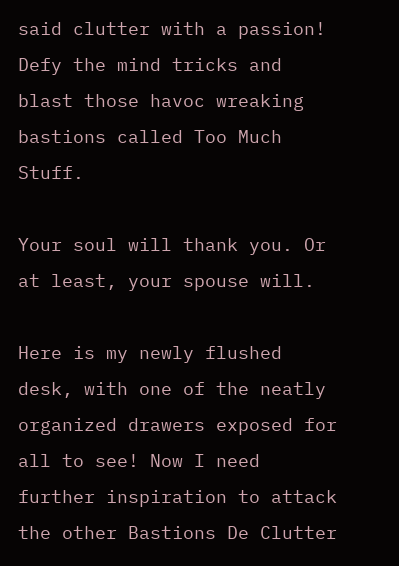said clutter with a passion! Defy the mind tricks and blast those havoc wreaking bastions called Too Much Stuff.

Your soul will thank you. Or at least, your spouse will.

Here is my newly flushed desk, with one of the neatly organized drawers exposed for all to see! Now I need further inspiration to attack the other Bastions De Clutter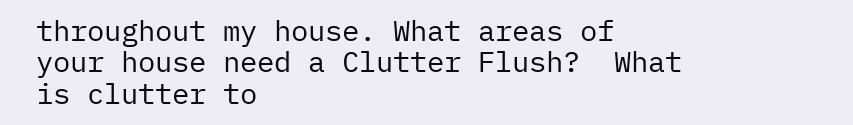throughout my house. What areas of your house need a Clutter Flush?  What is clutter to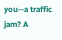you--a traffic jam? A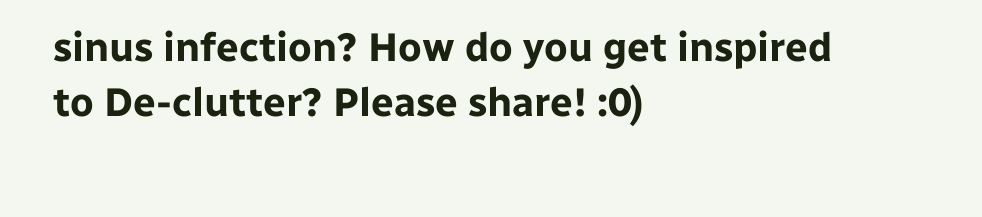sinus infection? How do you get inspired to De-clutter? Please share! :0)